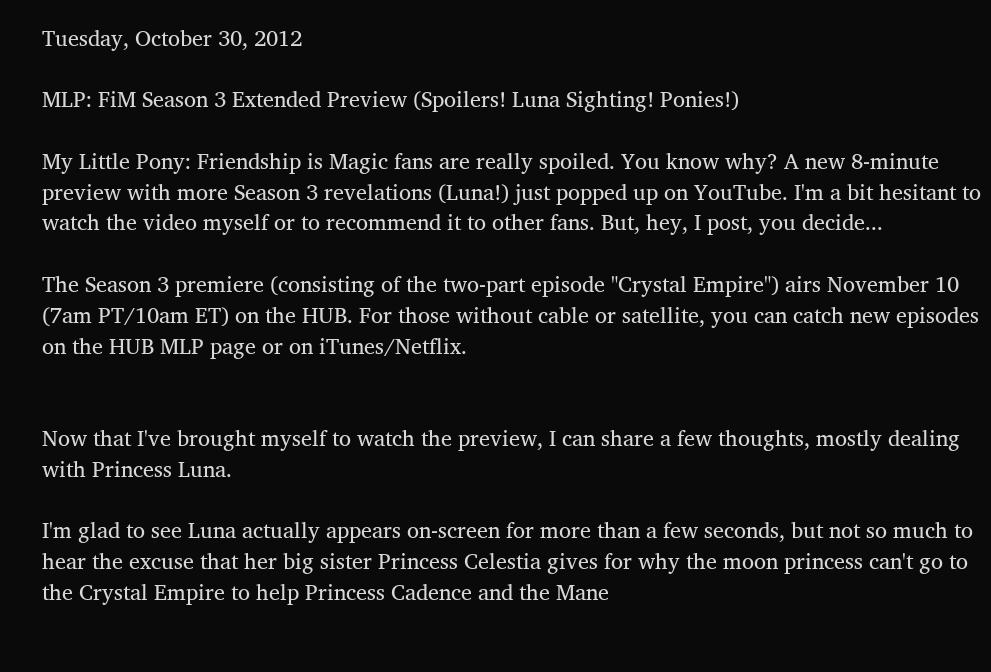Tuesday, October 30, 2012

MLP: FiM Season 3 Extended Preview (Spoilers! Luna Sighting! Ponies!)

My Little Pony: Friendship is Magic fans are really spoiled. You know why? A new 8-minute preview with more Season 3 revelations (Luna!) just popped up on YouTube. I'm a bit hesitant to watch the video myself or to recommend it to other fans. But, hey, I post, you decide...

The Season 3 premiere (consisting of the two-part episode "Crystal Empire") airs November 10 (7am PT/10am ET) on the HUB. For those without cable or satellite, you can catch new episodes on the HUB MLP page or on iTunes/Netflix.


Now that I've brought myself to watch the preview, I can share a few thoughts, mostly dealing with Princess Luna.

I'm glad to see Luna actually appears on-screen for more than a few seconds, but not so much to hear the excuse that her big sister Princess Celestia gives for why the moon princess can't go to the Crystal Empire to help Princess Cadence and the Mane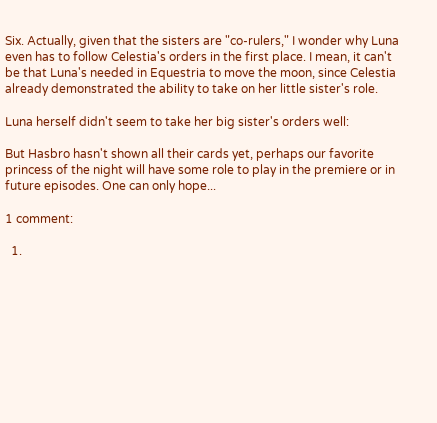Six. Actually, given that the sisters are "co-rulers," I wonder why Luna even has to follow Celestia's orders in the first place. I mean, it can't be that Luna's needed in Equestria to move the moon, since Celestia already demonstrated the ability to take on her little sister's role.

Luna herself didn't seem to take her big sister's orders well:

But Hasbro hasn't shown all their cards yet, perhaps our favorite princess of the night will have some role to play in the premiere or in future episodes. One can only hope...

1 comment:

  1.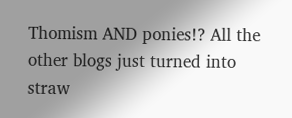Thomism AND ponies!? All the other blogs just turned into straw